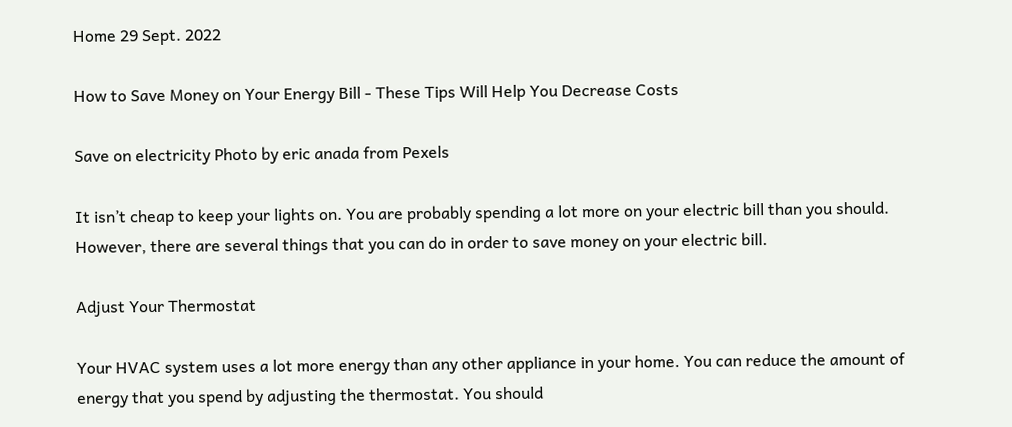Home 29 Sept. 2022

How to Save Money on Your Energy Bill - These Tips Will Help You Decrease Costs

Save on electricity Photo by eric anada from Pexels

It isn’t cheap to keep your lights on. You are probably spending a lot more on your electric bill than you should. However, there are several things that you can do in order to save money on your electric bill.

Adjust Your Thermostat

Your HVAC system uses a lot more energy than any other appliance in your home. You can reduce the amount of energy that you spend by adjusting the thermostat. You should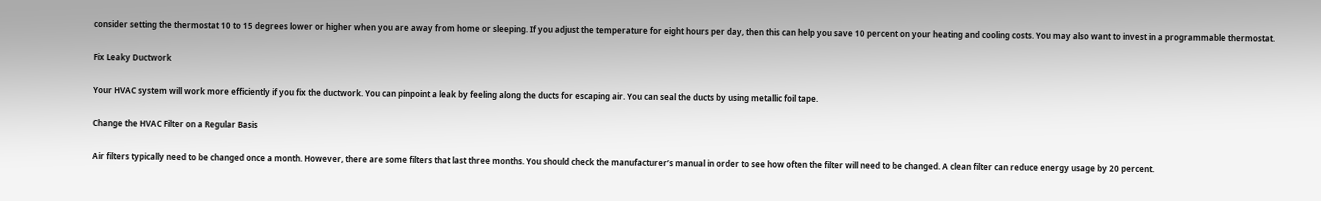consider setting the thermostat 10 to 15 degrees lower or higher when you are away from home or sleeping. If you adjust the temperature for eight hours per day, then this can help you save 10 percent on your heating and cooling costs. You may also want to invest in a programmable thermostat.

Fix Leaky Ductwork

Your HVAC system will work more efficiently if you fix the ductwork. You can pinpoint a leak by feeling along the ducts for escaping air. You can seal the ducts by using metallic foil tape.

Change the HVAC Filter on a Regular Basis

Air filters typically need to be changed once a month. However, there are some filters that last three months. You should check the manufacturer’s manual in order to see how often the filter will need to be changed. A clean filter can reduce energy usage by 20 percent.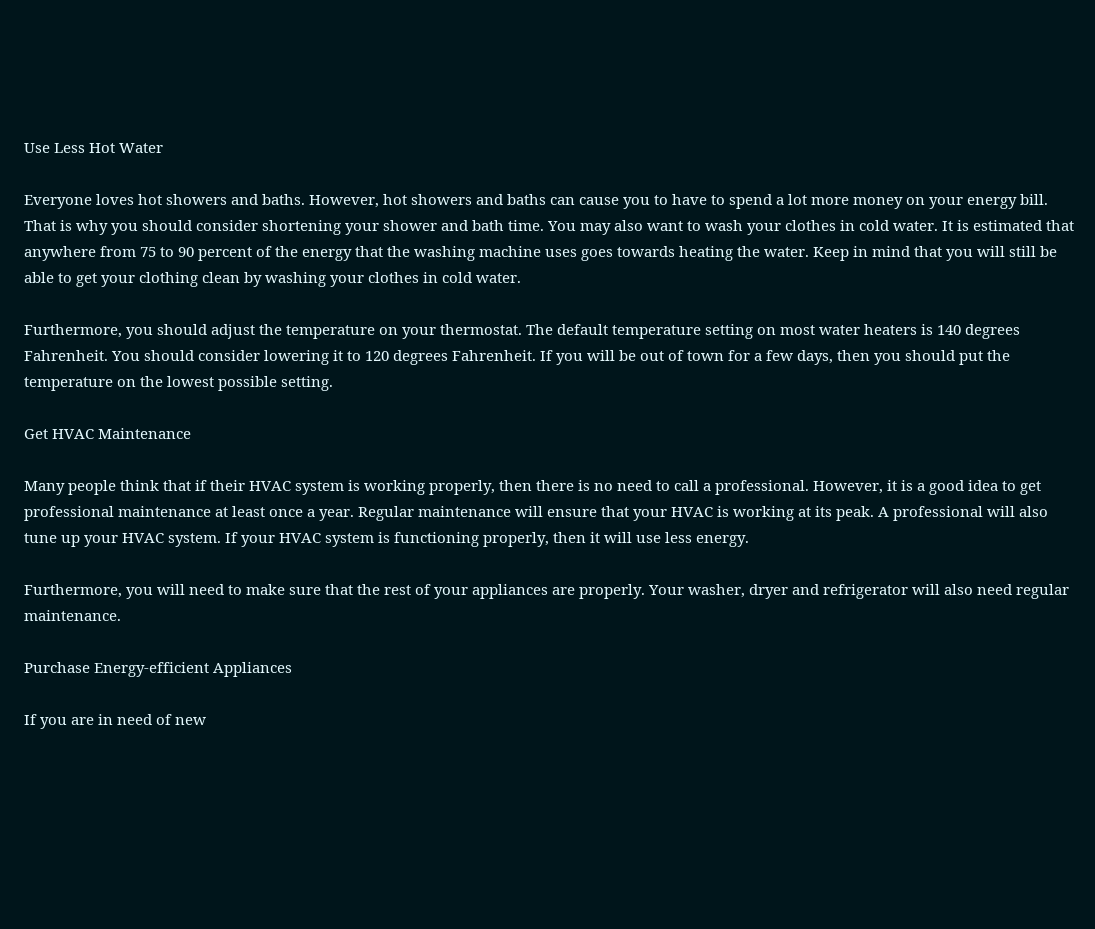Use Less Hot Water

Everyone loves hot showers and baths. However, hot showers and baths can cause you to have to spend a lot more money on your energy bill. That is why you should consider shortening your shower and bath time. You may also want to wash your clothes in cold water. It is estimated that anywhere from 75 to 90 percent of the energy that the washing machine uses goes towards heating the water. Keep in mind that you will still be able to get your clothing clean by washing your clothes in cold water.

Furthermore, you should adjust the temperature on your thermostat. The default temperature setting on most water heaters is 140 degrees Fahrenheit. You should consider lowering it to 120 degrees Fahrenheit. If you will be out of town for a few days, then you should put the temperature on the lowest possible setting.

Get HVAC Maintenance

Many people think that if their HVAC system is working properly, then there is no need to call a professional. However, it is a good idea to get professional maintenance at least once a year. Regular maintenance will ensure that your HVAC is working at its peak. A professional will also tune up your HVAC system. If your HVAC system is functioning properly, then it will use less energy.

Furthermore, you will need to make sure that the rest of your appliances are properly. Your washer, dryer and refrigerator will also need regular maintenance.

Purchase Energy-efficient Appliances

If you are in need of new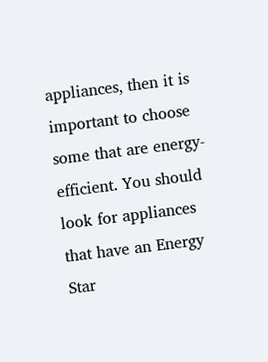appliances, then it is important to choose some that are energy-efficient. You should look for appliances that have an Energy Star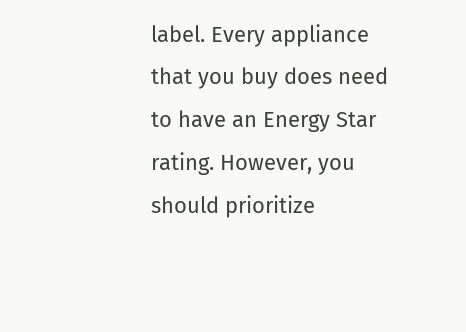label. Every appliance that you buy does need to have an Energy Star rating. However, you should prioritize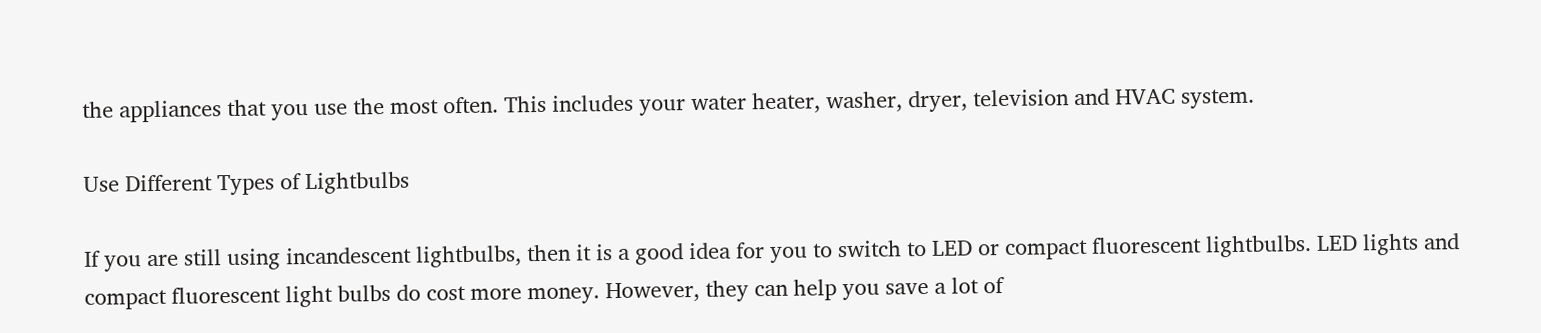the appliances that you use the most often. This includes your water heater, washer, dryer, television and HVAC system.

Use Different Types of Lightbulbs

If you are still using incandescent lightbulbs, then it is a good idea for you to switch to LED or compact fluorescent lightbulbs. LED lights and compact fluorescent light bulbs do cost more money. However, they can help you save a lot of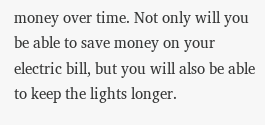money over time. Not only will you be able to save money on your electric bill, but you will also be able to keep the lights longer.